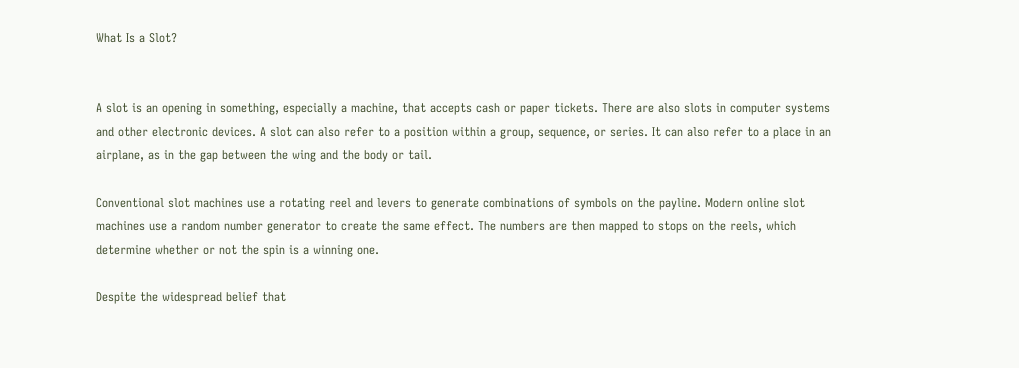What Is a Slot?


A slot is an opening in something, especially a machine, that accepts cash or paper tickets. There are also slots in computer systems and other electronic devices. A slot can also refer to a position within a group, sequence, or series. It can also refer to a place in an airplane, as in the gap between the wing and the body or tail.

Conventional slot machines use a rotating reel and levers to generate combinations of symbols on the payline. Modern online slot machines use a random number generator to create the same effect. The numbers are then mapped to stops on the reels, which determine whether or not the spin is a winning one.

Despite the widespread belief that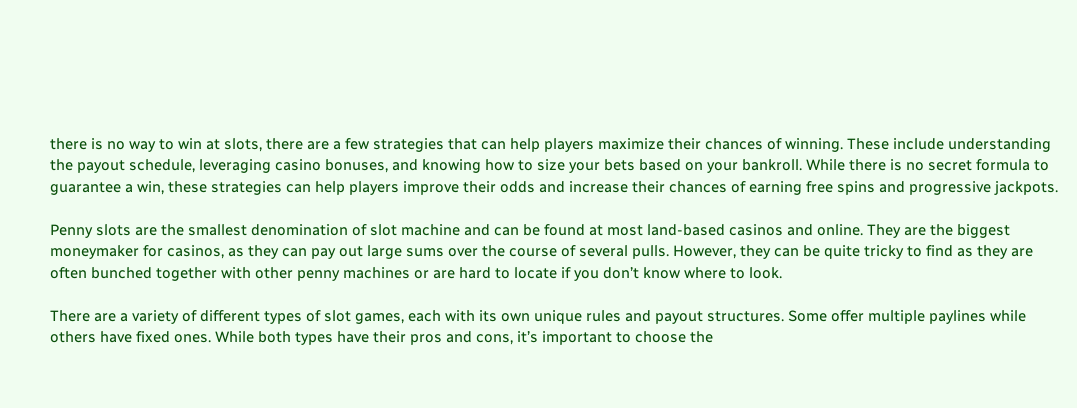there is no way to win at slots, there are a few strategies that can help players maximize their chances of winning. These include understanding the payout schedule, leveraging casino bonuses, and knowing how to size your bets based on your bankroll. While there is no secret formula to guarantee a win, these strategies can help players improve their odds and increase their chances of earning free spins and progressive jackpots.

Penny slots are the smallest denomination of slot machine and can be found at most land-based casinos and online. They are the biggest moneymaker for casinos, as they can pay out large sums over the course of several pulls. However, they can be quite tricky to find as they are often bunched together with other penny machines or are hard to locate if you don’t know where to look.

There are a variety of different types of slot games, each with its own unique rules and payout structures. Some offer multiple paylines while others have fixed ones. While both types have their pros and cons, it’s important to choose the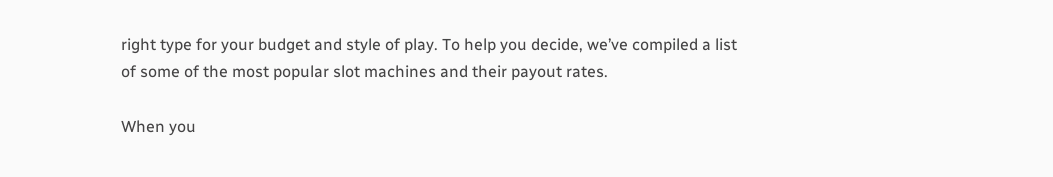right type for your budget and style of play. To help you decide, we’ve compiled a list of some of the most popular slot machines and their payout rates.

When you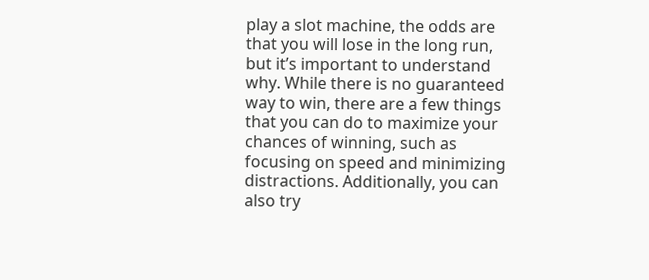play a slot machine, the odds are that you will lose in the long run, but it’s important to understand why. While there is no guaranteed way to win, there are a few things that you can do to maximize your chances of winning, such as focusing on speed and minimizing distractions. Additionally, you can also try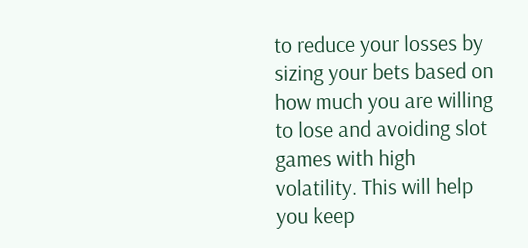to reduce your losses by sizing your bets based on how much you are willing to lose and avoiding slot games with high volatility. This will help you keep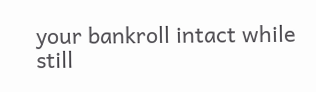your bankroll intact while still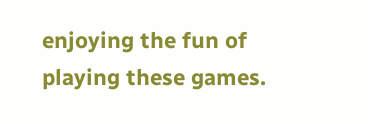enjoying the fun of playing these games.